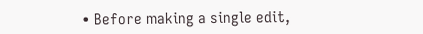• Before making a single edit,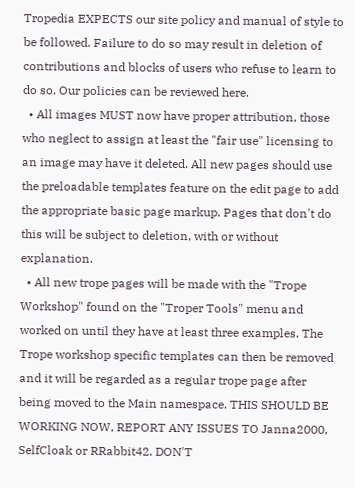Tropedia EXPECTS our site policy and manual of style to be followed. Failure to do so may result in deletion of contributions and blocks of users who refuse to learn to do so. Our policies can be reviewed here.
  • All images MUST now have proper attribution, those who neglect to assign at least the "fair use" licensing to an image may have it deleted. All new pages should use the preloadable templates feature on the edit page to add the appropriate basic page markup. Pages that don't do this will be subject to deletion, with or without explanation.
  • All new trope pages will be made with the "Trope Workshop" found on the "Troper Tools" menu and worked on until they have at least three examples. The Trope workshop specific templates can then be removed and it will be regarded as a regular trope page after being moved to the Main namespace. THIS SHOULD BE WORKING NOW, REPORT ANY ISSUES TO Janna2000, SelfCloak or RRabbit42. DON'T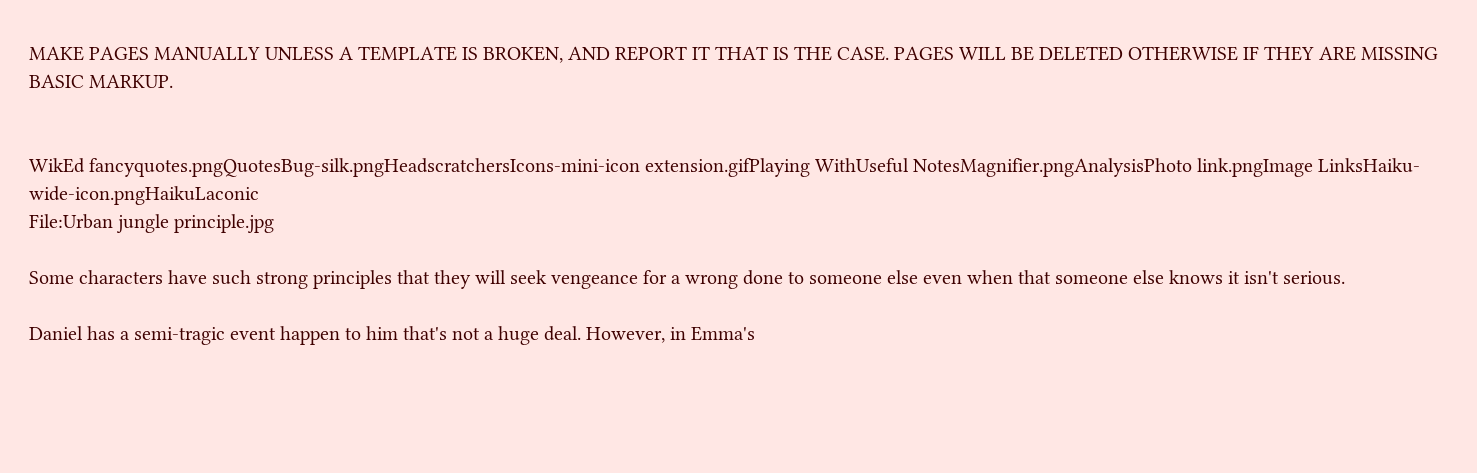MAKE PAGES MANUALLY UNLESS A TEMPLATE IS BROKEN, AND REPORT IT THAT IS THE CASE. PAGES WILL BE DELETED OTHERWISE IF THEY ARE MISSING BASIC MARKUP.


WikEd fancyquotes.pngQuotesBug-silk.pngHeadscratchersIcons-mini-icon extension.gifPlaying WithUseful NotesMagnifier.pngAnalysisPhoto link.pngImage LinksHaiku-wide-icon.pngHaikuLaconic
File:Urban jungle principle.jpg

Some characters have such strong principles that they will seek vengeance for a wrong done to someone else even when that someone else knows it isn't serious.

Daniel has a semi-tragic event happen to him that's not a huge deal. However, in Emma's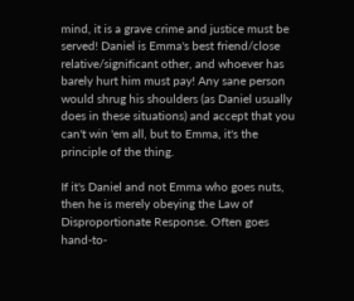mind, it is a grave crime and justice must be served! Daniel is Emma's best friend/close relative/significant other, and whoever has barely hurt him must pay! Any sane person would shrug his shoulders (as Daniel usually does in these situations) and accept that you can't win 'em all, but to Emma, it's the principle of the thing.

If it's Daniel and not Emma who goes nuts, then he is merely obeying the Law of Disproportionate Response. Often goes hand-to-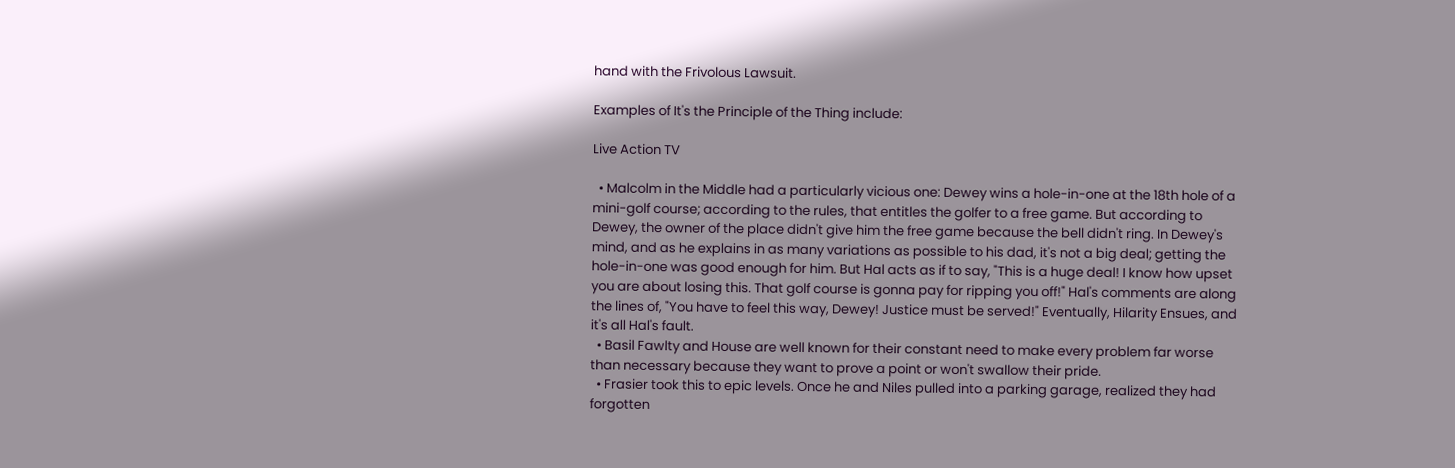hand with the Frivolous Lawsuit.

Examples of It's the Principle of the Thing include:

Live Action TV

  • Malcolm in the Middle had a particularly vicious one: Dewey wins a hole-in-one at the 18th hole of a mini-golf course; according to the rules, that entitles the golfer to a free game. But according to Dewey, the owner of the place didn't give him the free game because the bell didn't ring. In Dewey's mind, and as he explains in as many variations as possible to his dad, it's not a big deal; getting the hole-in-one was good enough for him. But Hal acts as if to say, "This is a huge deal! I know how upset you are about losing this. That golf course is gonna pay for ripping you off!" Hal's comments are along the lines of, "You have to feel this way, Dewey! Justice must be served!" Eventually, Hilarity Ensues, and it's all Hal's fault.
  • Basil Fawlty and House are well known for their constant need to make every problem far worse than necessary because they want to prove a point or won't swallow their pride.
  • Frasier took this to epic levels. Once he and Niles pulled into a parking garage, realized they had forgotten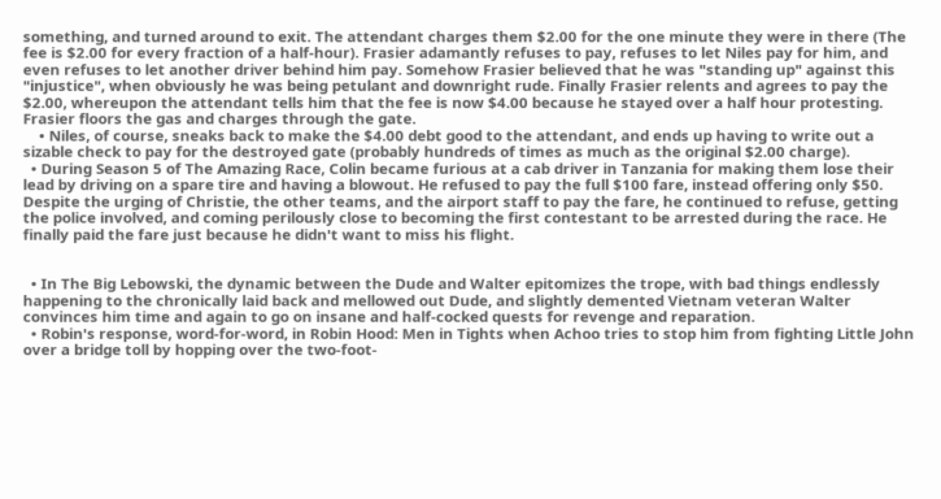something, and turned around to exit. The attendant charges them $2.00 for the one minute they were in there (The fee is $2.00 for every fraction of a half-hour). Frasier adamantly refuses to pay, refuses to let Niles pay for him, and even refuses to let another driver behind him pay. Somehow Frasier believed that he was "standing up" against this "injustice", when obviously he was being petulant and downright rude. Finally Frasier relents and agrees to pay the $2.00, whereupon the attendant tells him that the fee is now $4.00 because he stayed over a half hour protesting. Frasier floors the gas and charges through the gate.
    • Niles, of course, sneaks back to make the $4.00 debt good to the attendant, and ends up having to write out a sizable check to pay for the destroyed gate (probably hundreds of times as much as the original $2.00 charge).
  • During Season 5 of The Amazing Race, Colin became furious at a cab driver in Tanzania for making them lose their lead by driving on a spare tire and having a blowout. He refused to pay the full $100 fare, instead offering only $50. Despite the urging of Christie, the other teams, and the airport staff to pay the fare, he continued to refuse, getting the police involved, and coming perilously close to becoming the first contestant to be arrested during the race. He finally paid the fare just because he didn't want to miss his flight.


  • In The Big Lebowski, the dynamic between the Dude and Walter epitomizes the trope, with bad things endlessly happening to the chronically laid back and mellowed out Dude, and slightly demented Vietnam veteran Walter convinces him time and again to go on insane and half-cocked quests for revenge and reparation.
  • Robin's response, word-for-word, in Robin Hood: Men in Tights when Achoo tries to stop him from fighting Little John over a bridge toll by hopping over the two-foot-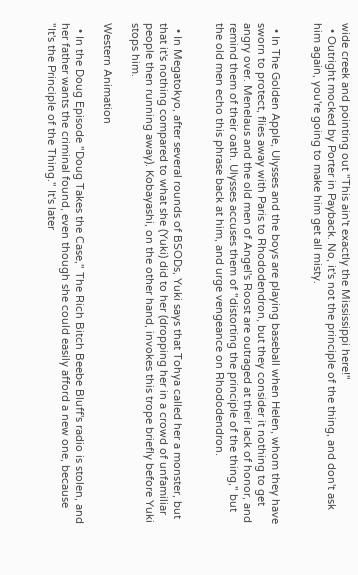wide creek and pointing out "This ain't exactly the Mississippi here!"
  • Outright mocked by Porter in Payback. No, it's not the principle of the thing, and don't ask him again, you're going to make him get all misty.


  • In The Golden Apple, Ulysses and the boys are playing baseball when Helen, whom they have sworn to protect, flies away with Paris to Rhododendron, but they consider it nothing to get angry over. Menelaus and the old men of Angel's Roost are outraged at their lack of honor, and remind them of their oath. Ulysses accuses them of "distorting the principle of the thing," but the old men echo this phrase back at him, and urge vengeance on Rhododendron.


  • In Megatokyo, after several rounds of BSODs, Yuki says that Tohya called her a monster, but that it's nothing compared to what she (Yuki) did to her (dropping her in a crowd of unfamiliar people then running away). Kobayashi, on the other hand, invokes this trope briefly before Yuki stops him.

Western Animation

  • In the Doug Episode "Doug Takes the Case," The Rich Bitch Beebe Bluff's radio is stolen, and her father wants the criminal found, even though she could easily afford a new one, because "It's the Principle of the Thing." It's later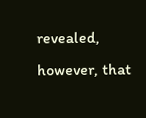revealed, however, that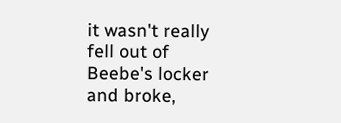it wasn't really fell out of Beebe's locker and broke,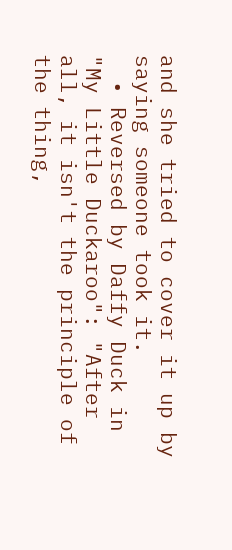and she tried to cover it up by saying someone took it.
  • Reversed by Daffy Duck in "My Little Duckaroo": "After all, it isn't the principle of the thing,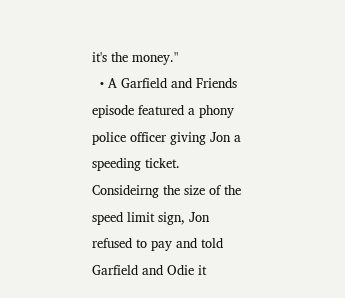it's the money."
  • A Garfield and Friends episode featured a phony police officer giving Jon a speeding ticket. Consideirng the size of the speed limit sign, Jon refused to pay and told Garfield and Odie it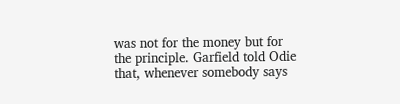was not for the money but for the principle. Garfield told Odie that, whenever somebody says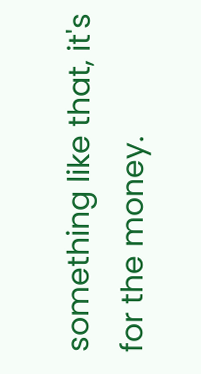something like that, it's for the money.